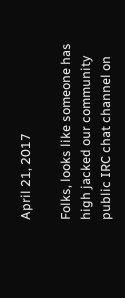April 21, 2017

Folks, looks like someone has high jacked our community public IRC chat channel on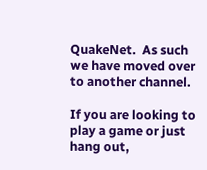QuakeNet.  As such we have moved over to another channel.

If you are looking to play a game or just hang out,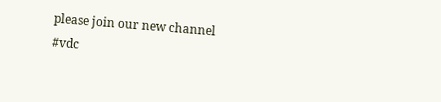please join our new channel #vdc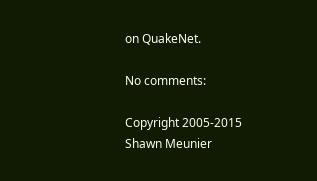on QuakeNet.

No comments:

Copyright 2005-2015 Shawn Meunier